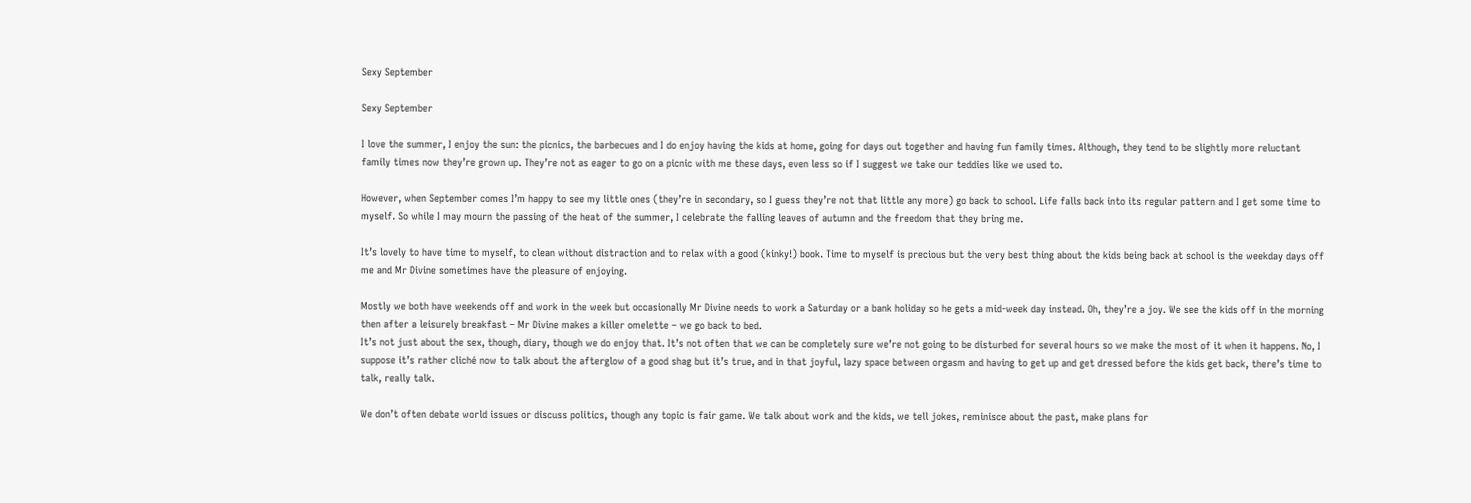Sexy September

Sexy September

I love the summer, I enjoy the sun: the picnics, the barbecues and I do enjoy having the kids at home, going for days out together and having fun family times. Although, they tend to be slightly more reluctant family times now they’re grown up. They’re not as eager to go on a picnic with me these days, even less so if I suggest we take our teddies like we used to.

However, when September comes I’m happy to see my little ones (they’re in secondary, so I guess they’re not that little any more) go back to school. Life falls back into its regular pattern and I get some time to myself. So while I may mourn the passing of the heat of the summer, I celebrate the falling leaves of autumn and the freedom that they bring me.

It’s lovely to have time to myself, to clean without distraction and to relax with a good (kinky!) book. Time to myself is precious but the very best thing about the kids being back at school is the weekday days off me and Mr Divine sometimes have the pleasure of enjoying.

Mostly we both have weekends off and work in the week but occasionally Mr Divine needs to work a Saturday or a bank holiday so he gets a mid-week day instead. Oh, they’re a joy. We see the kids off in the morning then after a leisurely breakfast – Mr Divine makes a killer omelette – we go back to bed.
It’s not just about the sex, though, diary, though we do enjoy that. It’s not often that we can be completely sure we’re not going to be disturbed for several hours so we make the most of it when it happens. No, I suppose it’s rather cliché now to talk about the afterglow of a good shag but it’s true, and in that joyful, lazy space between orgasm and having to get up and get dressed before the kids get back, there’s time to talk, really talk.

We don’t often debate world issues or discuss politics, though any topic is fair game. We talk about work and the kids, we tell jokes, reminisce about the past, make plans for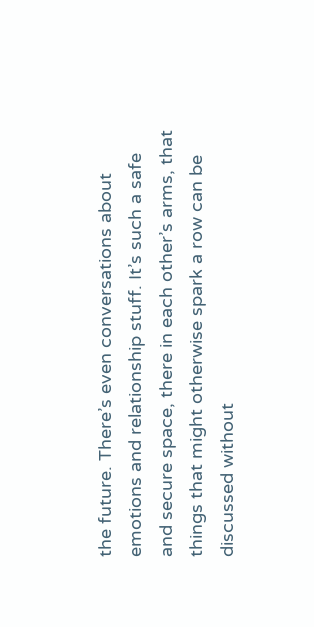the future. There’s even conversations about emotions and relationship stuff. It’s such a safe and secure space, there in each other’s arms, that things that might otherwise spark a row can be discussed without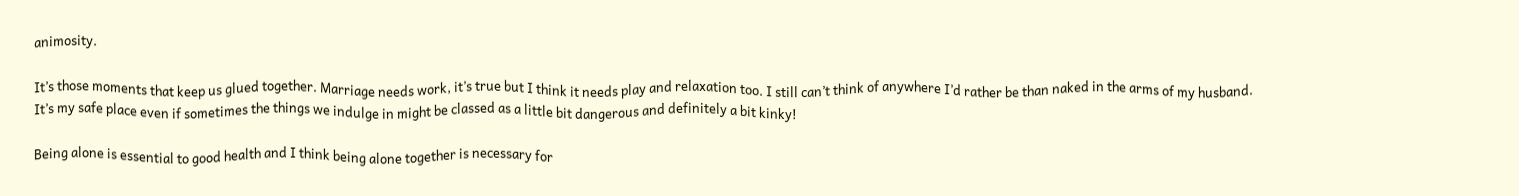animosity.

It’s those moments that keep us glued together. Marriage needs work, it’s true but I think it needs play and relaxation too. I still can’t think of anywhere I’d rather be than naked in the arms of my husband. It’s my safe place even if sometimes the things we indulge in might be classed as a little bit dangerous and definitely a bit kinky!

Being alone is essential to good health and I think being alone together is necessary for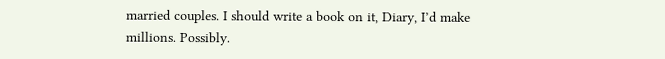married couples. I should write a book on it, Diary, I’d make millions. Possibly.